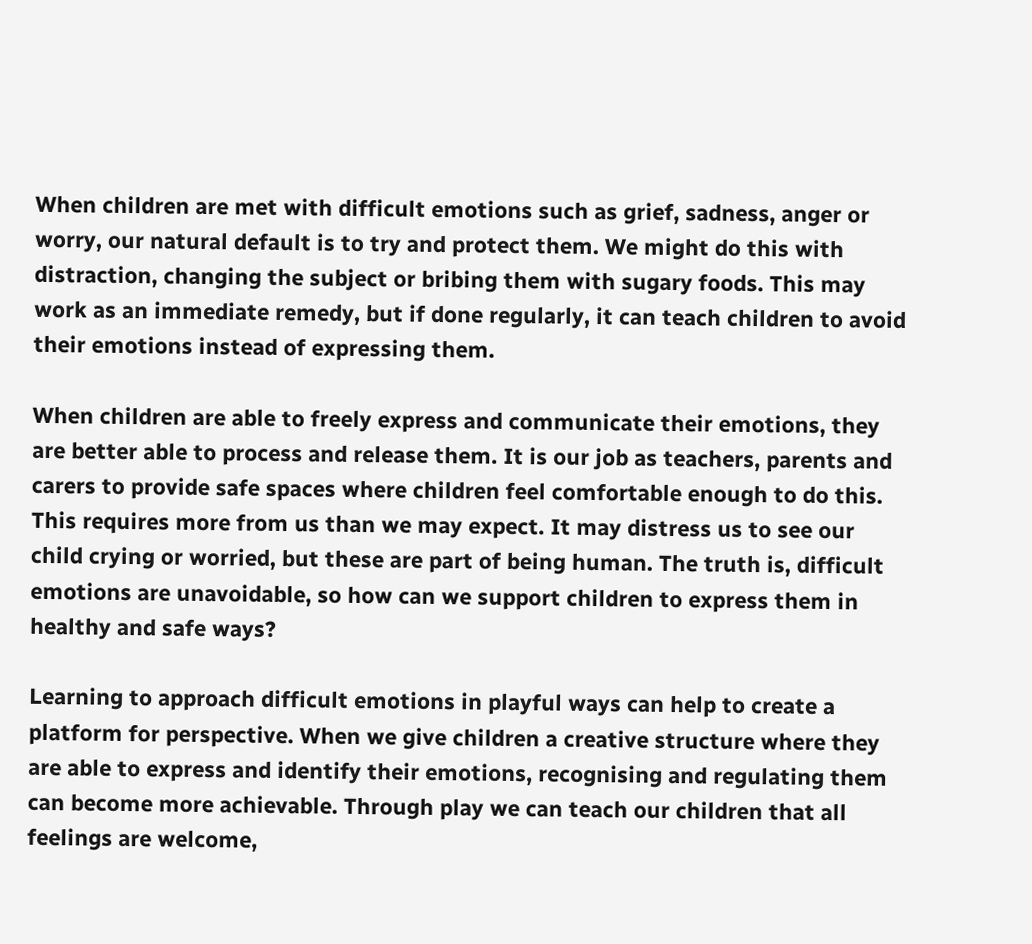When children are met with difficult emotions such as grief, sadness, anger or worry, our natural default is to try and protect them. We might do this with distraction, changing the subject or bribing them with sugary foods. This may work as an immediate remedy, but if done regularly, it can teach children to avoid their emotions instead of expressing them.

When children are able to freely express and communicate their emotions, they are better able to process and release them. It is our job as teachers, parents and carers to provide safe spaces where children feel comfortable enough to do this. This requires more from us than we may expect. It may distress us to see our child crying or worried, but these are part of being human. The truth is, difficult emotions are unavoidable, so how can we support children to express them in healthy and safe ways?

Learning to approach difficult emotions in playful ways can help to create a platform for perspective. When we give children a creative structure where they are able to express and identify their emotions, recognising and regulating them can become more achievable. Through play we can teach our children that all feelings are welcome,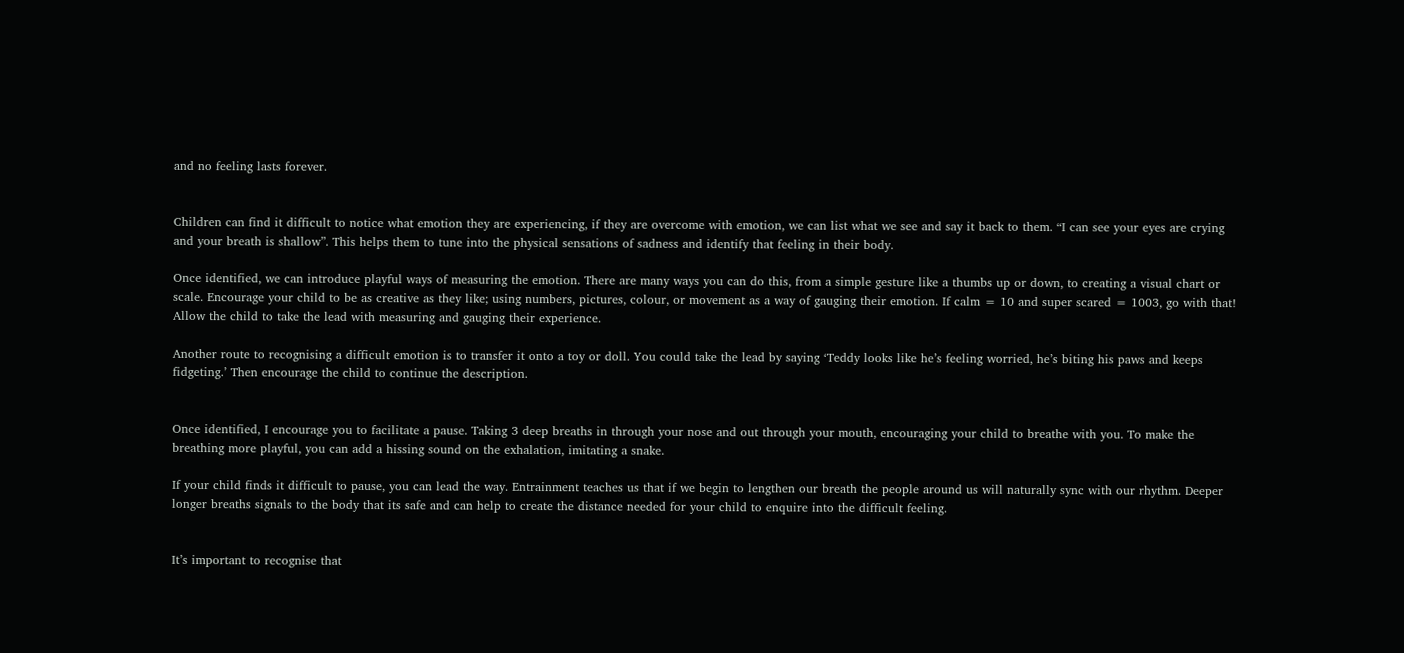and no feeling lasts forever.


Children can find it difficult to notice what emotion they are experiencing, if they are overcome with emotion, we can list what we see and say it back to them. “I can see your eyes are crying and your breath is shallow”. This helps them to tune into the physical sensations of sadness and identify that feeling in their body.

Once identified, we can introduce playful ways of measuring the emotion. There are many ways you can do this, from a simple gesture like a thumbs up or down, to creating a visual chart or scale. Encourage your child to be as creative as they like; using numbers, pictures, colour, or movement as a way of gauging their emotion. If calm = 10 and super scared = 1003, go with that! Allow the child to take the lead with measuring and gauging their experience.

Another route to recognising a difficult emotion is to transfer it onto a toy or doll. You could take the lead by saying ‘Teddy looks like he’s feeling worried, he’s biting his paws and keeps fidgeting.’ Then encourage the child to continue the description.


Once identified, I encourage you to facilitate a pause. Taking 3 deep breaths in through your nose and out through your mouth, encouraging your child to breathe with you. To make the breathing more playful, you can add a hissing sound on the exhalation, imitating a snake.

If your child finds it difficult to pause, you can lead the way. Entrainment teaches us that if we begin to lengthen our breath the people around us will naturally sync with our rhythm. Deeper longer breaths signals to the body that its safe and can help to create the distance needed for your child to enquire into the difficult feeling.


It’s important to recognise that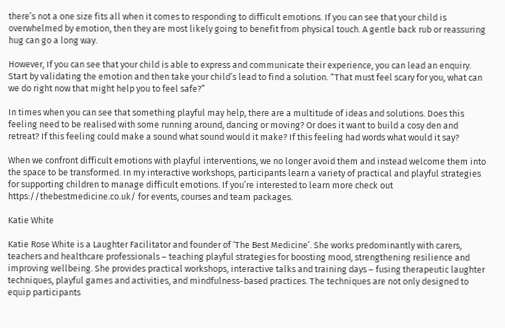there’s not a one size fits all when it comes to responding to difficult emotions. If you can see that your child is overwhelmed by emotion, then they are most likely going to benefit from physical touch. A gentle back rub or reassuring hug can go a long way.

However, If you can see that your child is able to express and communicate their experience, you can lead an enquiry. Start by validating the emotion and then take your child’s lead to find a solution. “That must feel scary for you, what can we do right now that might help you to feel safe?”

In times when you can see that something playful may help, there are a multitude of ideas and solutions. Does this feeling need to be realised with some running around, dancing or moving? Or does it want to build a cosy den and retreat? If this feeling could make a sound what sound would it make? If this feeling had words what would it say?

When we confront difficult emotions with playful interventions, we no longer avoid them and instead welcome them into the space to be transformed. In my interactive workshops, participants learn a variety of practical and playful strategies for supporting children to manage difficult emotions. If you’re interested to learn more check out https://thebestmedicine.co.uk/ for events, courses and team packages.

Katie White

Katie Rose White is a Laughter Facilitator and founder of ‘The Best Medicine’. She works predominantly with carers, teachers and healthcare professionals – teaching playful strategies for boosting mood, strengthening resilience and improving wellbeing. She provides practical workshops, interactive talks and training days – fusing therapeutic laughter techniques, playful games and activities, and mindfulness-based practices. The techniques are not only designed to equip participants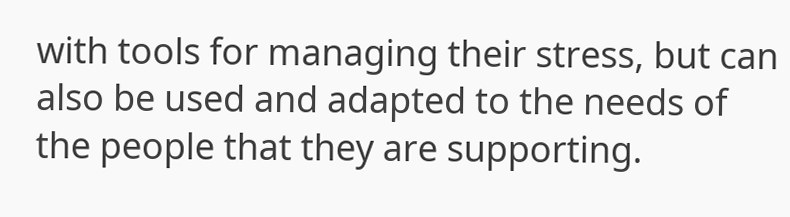with tools for managing their stress, but can also be used and adapted to the needs of the people that they are supporting.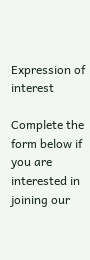Expression of interest

Complete the form below if you are interested in joining our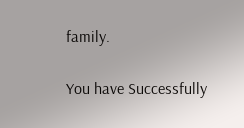family.

You have Successfully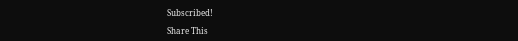Subscribed!

Share This